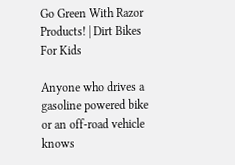Go Green With Razor Products! | Dirt Bikes For Kids

Anyone who drives a gasoline powered bike or an off-road vehicle knows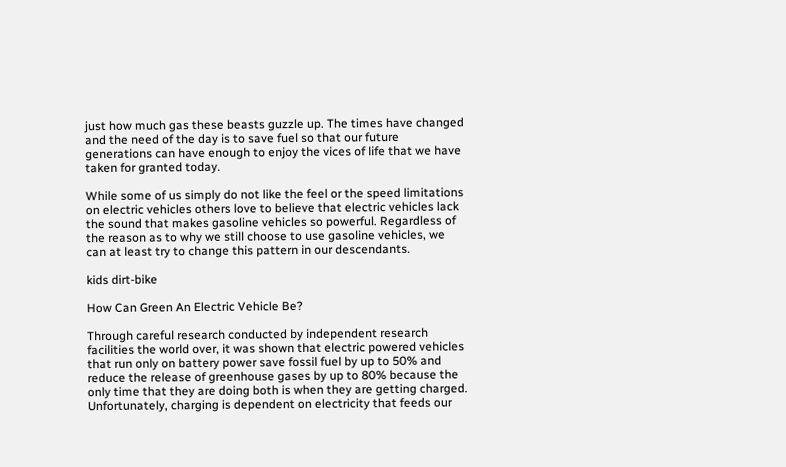just how much gas these beasts guzzle up. The times have changed and the need of the day is to save fuel so that our future generations can have enough to enjoy the vices of life that we have taken for granted today.

While some of us simply do not like the feel or the speed limitations on electric vehicles others love to believe that electric vehicles lack the sound that makes gasoline vehicles so powerful. Regardless of the reason as to why we still choose to use gasoline vehicles, we can at least try to change this pattern in our descendants.

kids dirt-bike

How Can Green An Electric Vehicle Be?

Through careful research conducted by independent research facilities the world over, it was shown that electric powered vehicles that run only on battery power save fossil fuel by up to 50% and reduce the release of greenhouse gases by up to 80% because the only time that they are doing both is when they are getting charged. Unfortunately, charging is dependent on electricity that feeds our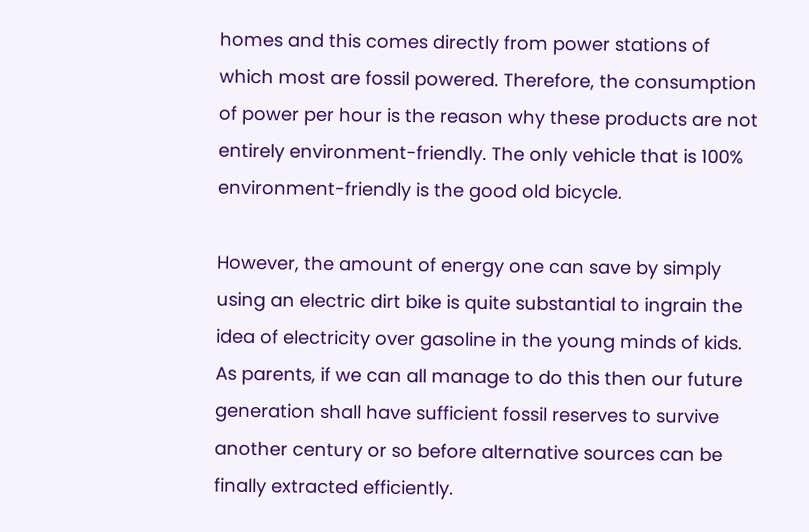homes and this comes directly from power stations of which most are fossil powered. Therefore, the consumption of power per hour is the reason why these products are not entirely environment-friendly. The only vehicle that is 100% environment-friendly is the good old bicycle.

However, the amount of energy one can save by simply using an electric dirt bike is quite substantial to ingrain the idea of electricity over gasoline in the young minds of kids. As parents, if we can all manage to do this then our future generation shall have sufficient fossil reserves to survive another century or so before alternative sources can be finally extracted efficiently.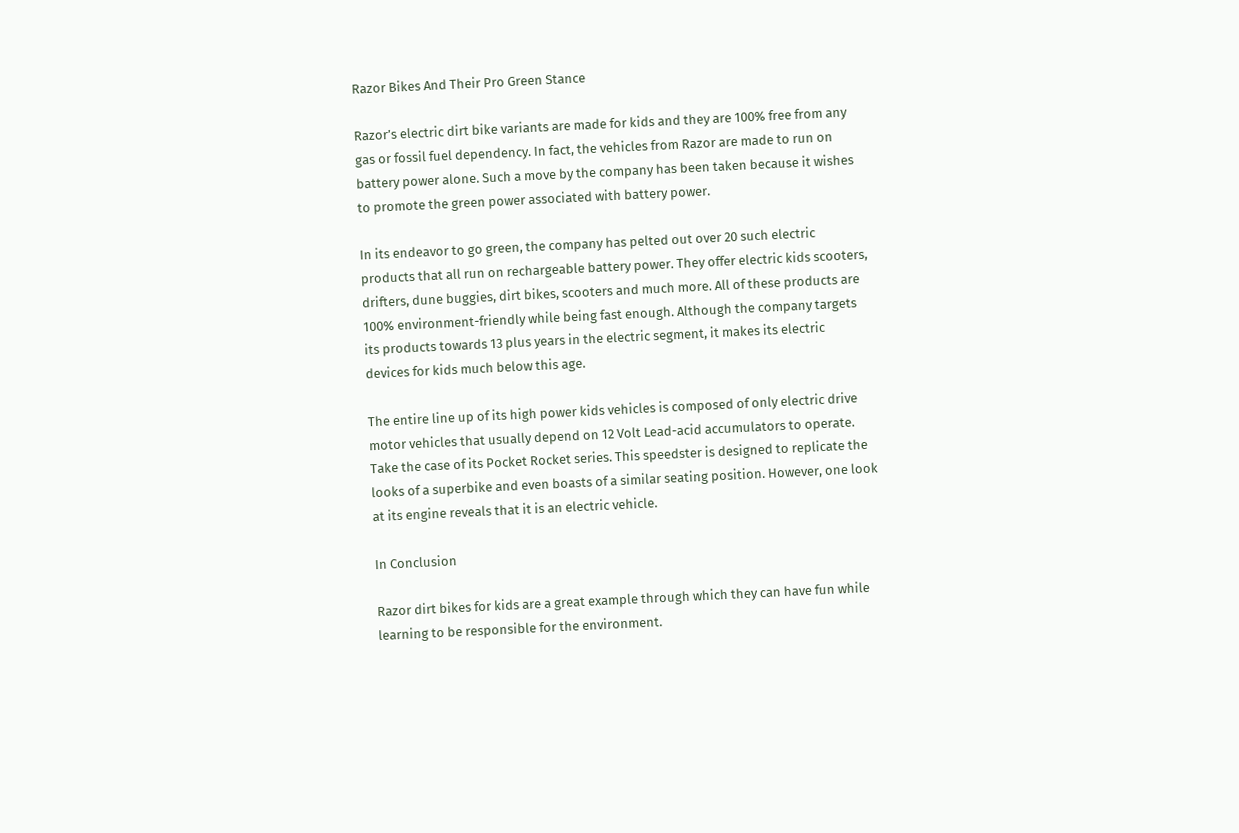Razor Bikes And Their Pro Green Stance

Razor’s electric dirt bike variants are made for kids and they are 100% free from any gas or fossil fuel dependency. In fact, the vehicles from Razor are made to run on battery power alone. Such a move by the company has been taken because it wishes to promote the green power associated with battery power.

In its endeavor to go green, the company has pelted out over 20 such electric products that all run on rechargeable battery power. They offer electric kids scooters, drifters, dune buggies, dirt bikes, scooters and much more. All of these products are 100% environment-friendly while being fast enough. Although the company targets its products towards 13 plus years in the electric segment, it makes its electric devices for kids much below this age.

The entire line up of its high power kids vehicles is composed of only electric drive motor vehicles that usually depend on 12 Volt Lead-acid accumulators to operate. Take the case of its Pocket Rocket series. This speedster is designed to replicate the looks of a superbike and even boasts of a similar seating position. However, one look at its engine reveals that it is an electric vehicle.

In Conclusion

Razor dirt bikes for kids are a great example through which they can have fun while learning to be responsible for the environment.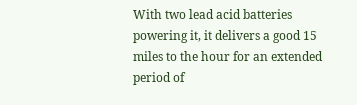With two lead acid batteries powering it, it delivers a good 15 miles to the hour for an extended period of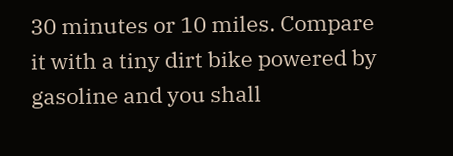30 minutes or 10 miles. Compare it with a tiny dirt bike powered by gasoline and you shall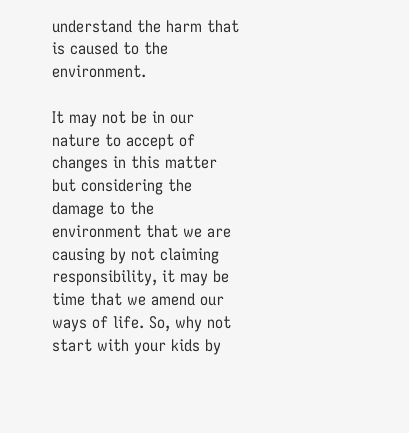understand the harm that is caused to the environment.

It may not be in our nature to accept of changes in this matter but considering the damage to the environment that we are causing by not claiming responsibility, it may be time that we amend our ways of life. So, why not start with your kids by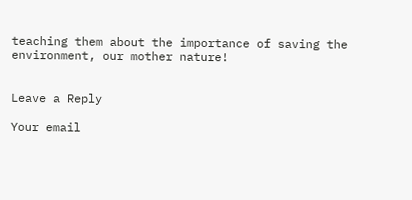teaching them about the importance of saving the environment, our mother nature!


Leave a Reply

Your email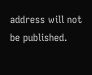address will not be published.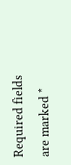Required fields are marked *